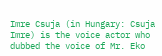Imre Csuja (in Hungary: Csuja Imre) is the voice actor who dubbed the voice of Mr. Eko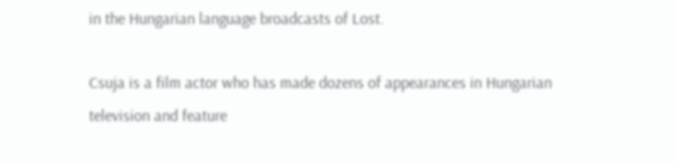in the Hungarian language broadcasts of Lost.

Csuja is a film actor who has made dozens of appearances in Hungarian television and feature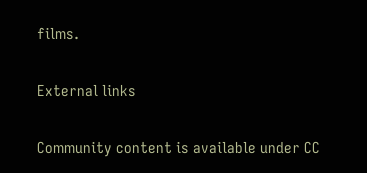films.

External links

Community content is available under CC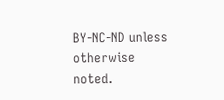BY-NC-ND unless otherwise noted.